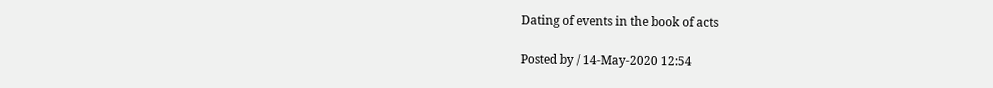Dating of events in the book of acts

Posted by / 14-May-2020 12:54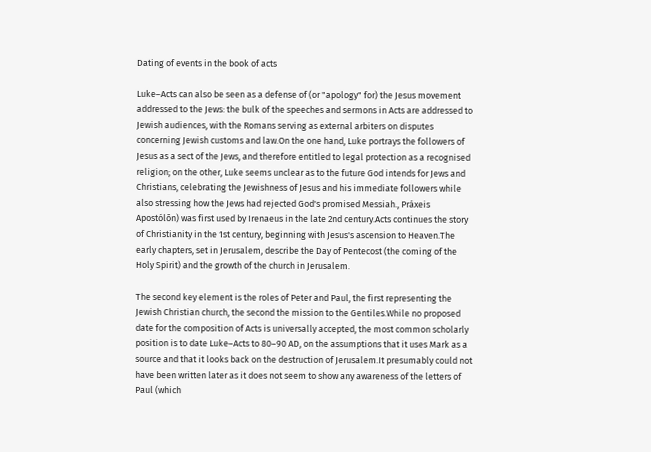Dating of events in the book of acts

Luke–Acts can also be seen as a defense of (or "apology" for) the Jesus movement addressed to the Jews: the bulk of the speeches and sermons in Acts are addressed to Jewish audiences, with the Romans serving as external arbiters on disputes concerning Jewish customs and law.On the one hand, Luke portrays the followers of Jesus as a sect of the Jews, and therefore entitled to legal protection as a recognised religion; on the other, Luke seems unclear as to the future God intends for Jews and Christians, celebrating the Jewishness of Jesus and his immediate followers while also stressing how the Jews had rejected God's promised Messiah., Práxeis Apostólōn) was first used by Irenaeus in the late 2nd century.Acts continues the story of Christianity in the 1st century, beginning with Jesus's ascension to Heaven.The early chapters, set in Jerusalem, describe the Day of Pentecost (the coming of the Holy Spirit) and the growth of the church in Jerusalem.

The second key element is the roles of Peter and Paul, the first representing the Jewish Christian church, the second the mission to the Gentiles.While no proposed date for the composition of Acts is universally accepted, the most common scholarly position is to date Luke–Acts to 80–90 AD, on the assumptions that it uses Mark as a source and that it looks back on the destruction of Jerusalem.It presumably could not have been written later as it does not seem to show any awareness of the letters of Paul (which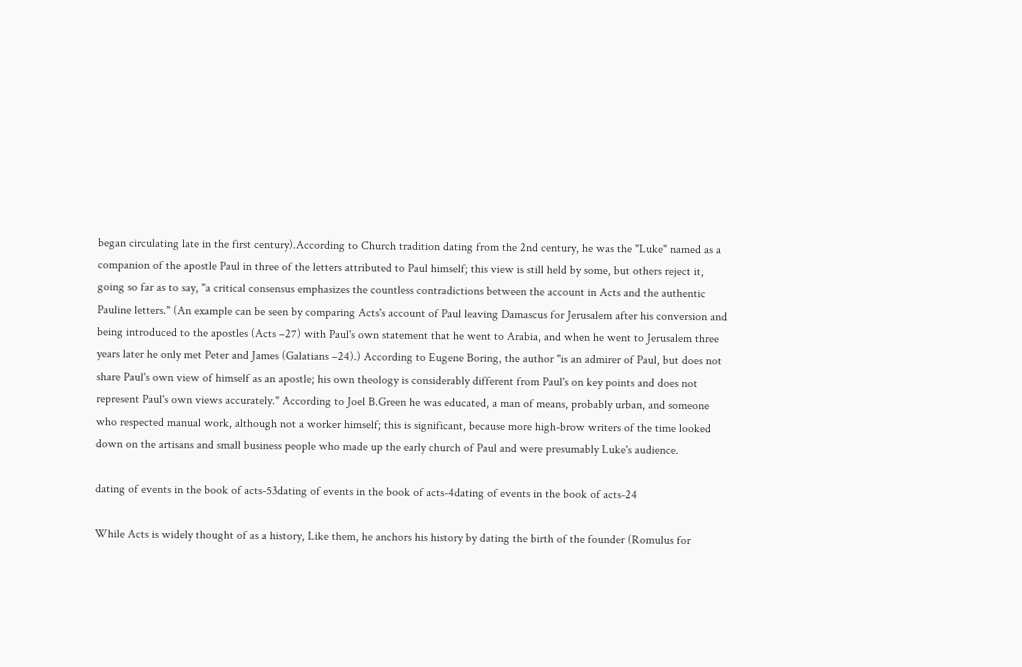began circulating late in the first century).According to Church tradition dating from the 2nd century, he was the "Luke" named as a companion of the apostle Paul in three of the letters attributed to Paul himself; this view is still held by some, but others reject it, going so far as to say, "a critical consensus emphasizes the countless contradictions between the account in Acts and the authentic Pauline letters." (An example can be seen by comparing Acts's account of Paul leaving Damascus for Jerusalem after his conversion and being introduced to the apostles (Acts –27) with Paul's own statement that he went to Arabia, and when he went to Jerusalem three years later he only met Peter and James (Galatians –24).) According to Eugene Boring, the author "is an admirer of Paul, but does not share Paul's own view of himself as an apostle; his own theology is considerably different from Paul's on key points and does not represent Paul's own views accurately." According to Joel B.Green he was educated, a man of means, probably urban, and someone who respected manual work, although not a worker himself; this is significant, because more high-brow writers of the time looked down on the artisans and small business people who made up the early church of Paul and were presumably Luke's audience.

dating of events in the book of acts-53dating of events in the book of acts-4dating of events in the book of acts-24

While Acts is widely thought of as a history, Like them, he anchors his history by dating the birth of the founder (Romulus for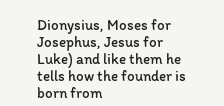Dionysius, Moses for Josephus, Jesus for Luke) and like them he tells how the founder is born from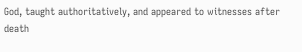God, taught authoritatively, and appeared to witnesses after death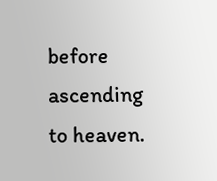before ascending to heaven.